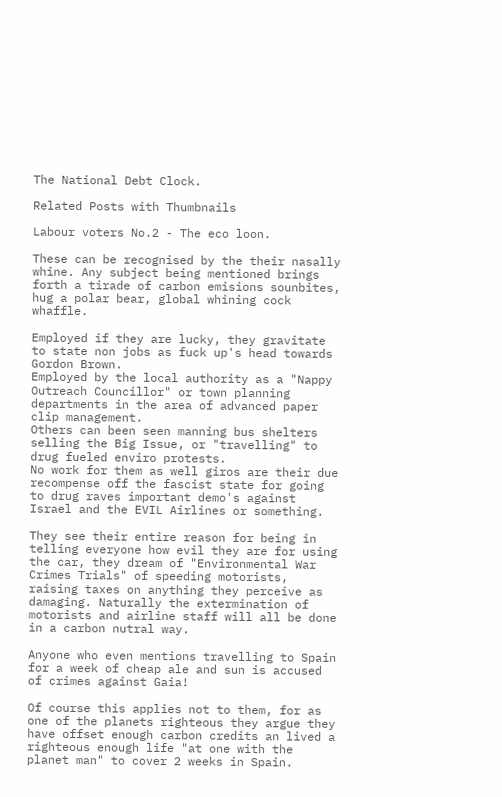The National Debt Clock.

Related Posts with Thumbnails

Labour voters No.2 - The eco loon.

These can be recognised by the their nasally whine. Any subject being mentioned brings forth a tirade of carbon emisions sounbites, hug a polar bear, global whining cock whaffle.

Employed if they are lucky, they gravitate to state non jobs as fuck up's head towards Gordon Brown.
Employed by the local authority as a "Nappy Outreach Councillor" or town planning departments in the area of advanced paper clip management.
Others can been seen manning bus shelters selling the Big Issue, or "travelling" to drug fueled enviro protests.
No work for them as well giros are their due recompense off the fascist state for going to drug raves important demo's against Israel and the EVIL Airlines or something.

They see their entire reason for being in telling everyone how evil they are for using the car, they dream of "Environmental War Crimes Trials" of speeding motorists, raising taxes on anything they perceive as damaging. Naturally the extermination of motorists and airline staff will all be done in a carbon nutral way.

Anyone who even mentions travelling to Spain for a week of cheap ale and sun is accused of crimes against Gaia!

Of course this applies not to them, for as one of the planets righteous they argue they have offset enough carbon credits an lived a righteous enough life "at one with the planet man" to cover 2 weeks in Spain.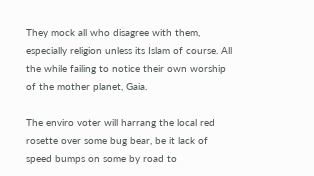They mock all who disagree with them, especially religion unless its Islam of course. All the while failing to notice their own worship of the mother planet, Gaia.

The enviro voter will harrang the local red rosette over some bug bear, be it lack of speed bumps on some by road to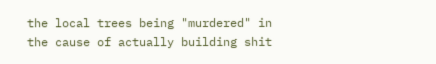the local trees being "murdered" in the cause of actually building shit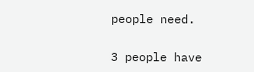people need.

3 people have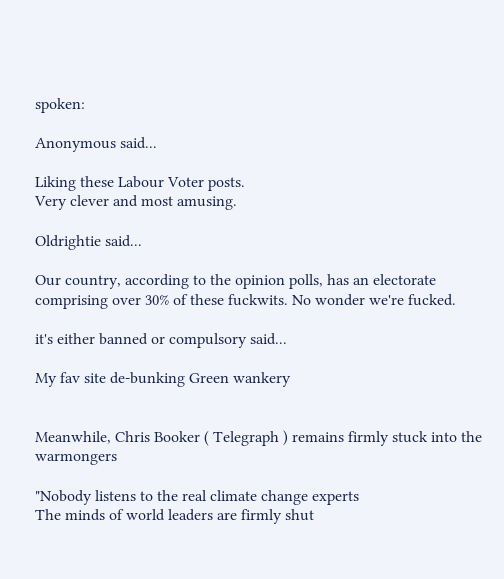spoken:

Anonymous said...

Liking these Labour Voter posts.
Very clever and most amusing.

Oldrightie said...

Our country, according to the opinion polls, has an electorate comprising over 30% of these fuckwits. No wonder we're fucked.

it's either banned or compulsory said...

My fav site de-bunking Green wankery


Meanwhile, Chris Booker ( Telegraph ) remains firmly stuck into the warmongers

"Nobody listens to the real climate change experts
The minds of world leaders are firmly shut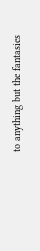to anything but the fantasies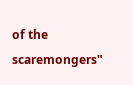of the scaremongers"